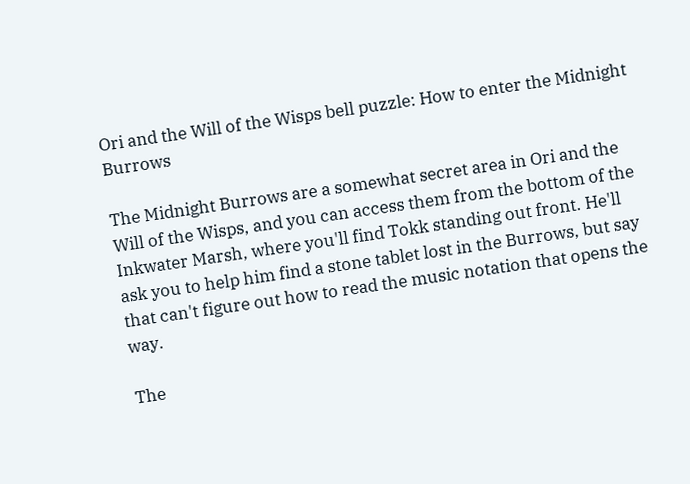Ori and the Will of the Wisps bell puzzle: How to enter the Midnight Burrows

The Midnight Burrows are a somewhat secret area in Ori and the Will of the Wisps, and you can access them from the bottom of the Inkwater Marsh, where you'll find Tokk standing out front. He'll ask you to help him find a stone tablet lost in the Burrows, but say that can't figure out how to read the music notation that opens the way.

The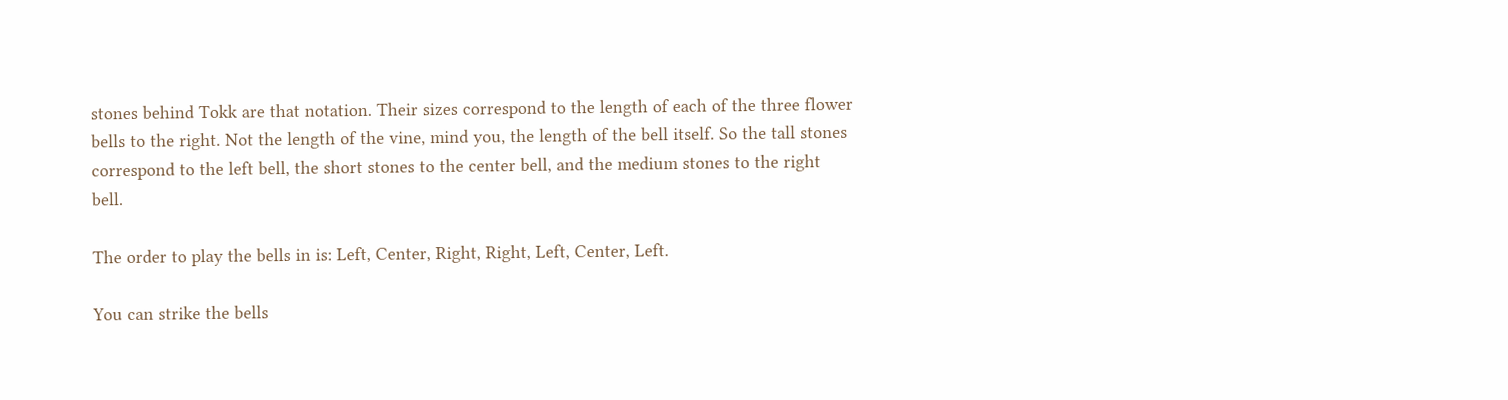stones behind Tokk are that notation. Their sizes correspond to the length of each of the three flower bells to the right. Not the length of the vine, mind you, the length of the bell itself. So the tall stones correspond to the left bell, the short stones to the center bell, and the medium stones to the right bell.

The order to play the bells in is: Left, Center, Right, Right, Left, Center, Left.

You can strike the bells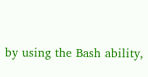by using the Bash ability,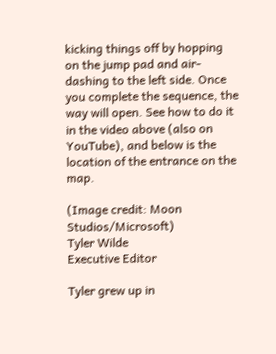kicking things off by hopping on the jump pad and air-dashing to the left side. Once you complete the sequence, the way will open. See how to do it in the video above (also on YouTube), and below is the location of the entrance on the map.

(Image credit: Moon Studios/Microsoft)
Tyler Wilde
Executive Editor

Tyler grew up in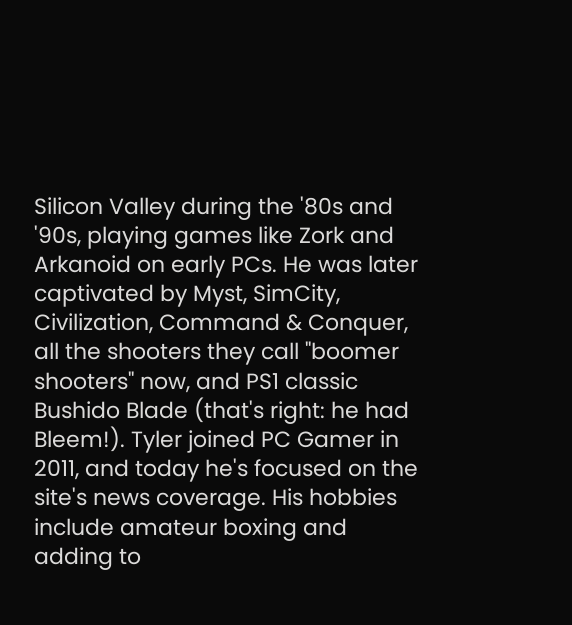Silicon Valley during the '80s and '90s, playing games like Zork and Arkanoid on early PCs. He was later captivated by Myst, SimCity, Civilization, Command & Conquer, all the shooters they call "boomer shooters" now, and PS1 classic Bushido Blade (that's right: he had Bleem!). Tyler joined PC Gamer in 2011, and today he's focused on the site's news coverage. His hobbies include amateur boxing and adding to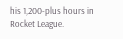his 1,200-plus hours in Rocket League.